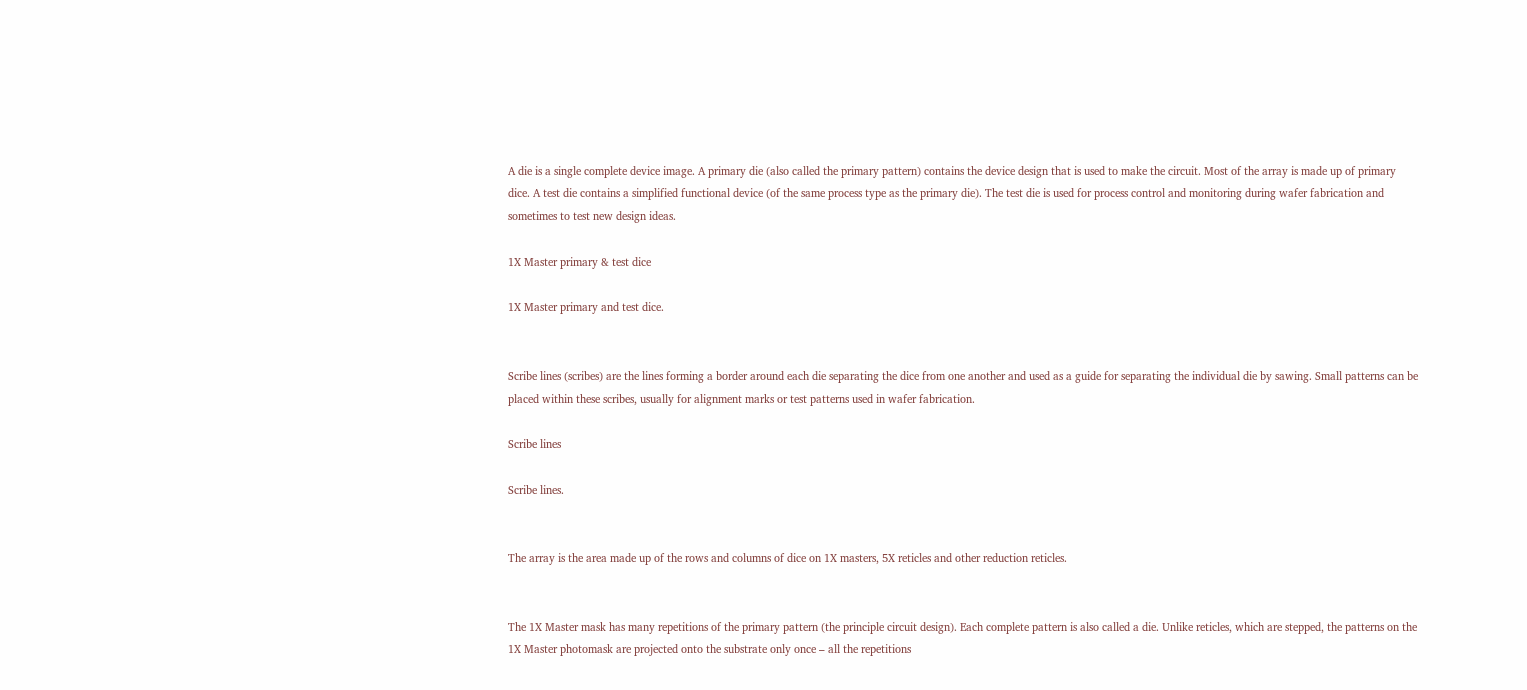A die is a single complete device image. A primary die (also called the primary pattern) contains the device design that is used to make the circuit. Most of the array is made up of primary dice. A test die contains a simplified functional device (of the same process type as the primary die). The test die is used for process control and monitoring during wafer fabrication and sometimes to test new design ideas.

1X Master primary & test dice

1X Master primary and test dice.


Scribe lines (scribes) are the lines forming a border around each die separating the dice from one another and used as a guide for separating the individual die by sawing. Small patterns can be placed within these scribes, usually for alignment marks or test patterns used in wafer fabrication.

Scribe lines

Scribe lines.


The array is the area made up of the rows and columns of dice on 1X masters, 5X reticles and other reduction reticles.


The 1X Master mask has many repetitions of the primary pattern (the principle circuit design). Each complete pattern is also called a die. Unlike reticles, which are stepped, the patterns on the 1X Master photomask are projected onto the substrate only once – all the repetitions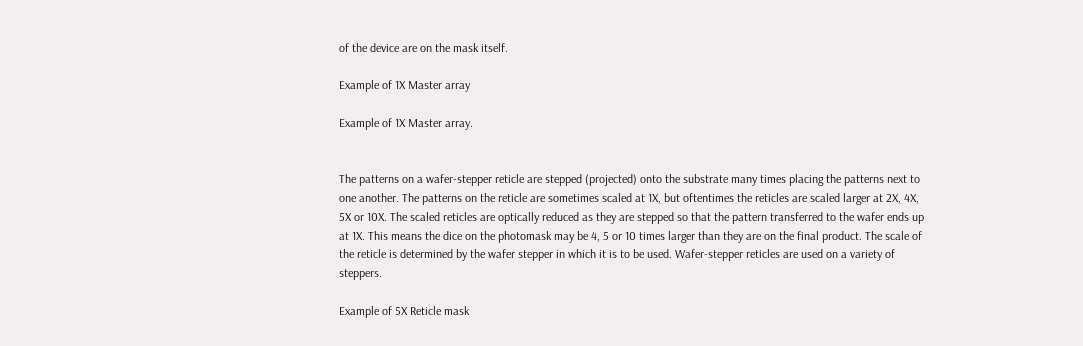of the device are on the mask itself.

Example of 1X Master array

Example of 1X Master array.


The patterns on a wafer-stepper reticle are stepped (projected) onto the substrate many times placing the patterns next to one another. The patterns on the reticle are sometimes scaled at 1X, but oftentimes the reticles are scaled larger at 2X, 4X, 5X or 10X. The scaled reticles are optically reduced as they are stepped so that the pattern transferred to the wafer ends up at 1X. This means the dice on the photomask may be 4, 5 or 10 times larger than they are on the final product. The scale of the reticle is determined by the wafer stepper in which it is to be used. Wafer-stepper reticles are used on a variety of steppers.

Example of 5X Reticle mask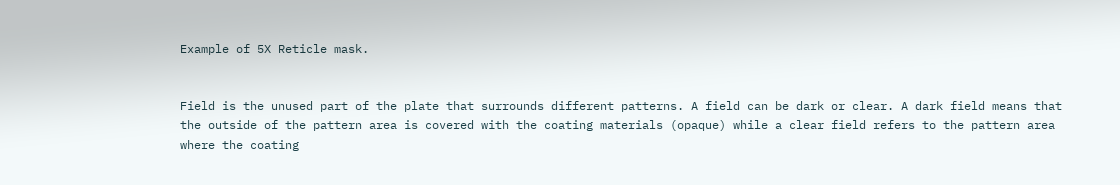Example of 5X Reticle mask.


Field is the unused part of the plate that surrounds different patterns. A field can be dark or clear. A dark field means that the outside of the pattern area is covered with the coating materials (opaque) while a clear field refers to the pattern area where the coating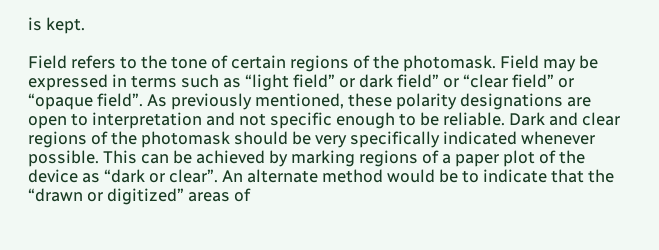is kept.

Field refers to the tone of certain regions of the photomask. Field may be expressed in terms such as “light field” or dark field” or “clear field” or “opaque field”. As previously mentioned, these polarity designations are open to interpretation and not specific enough to be reliable. Dark and clear regions of the photomask should be very specifically indicated whenever possible. This can be achieved by marking regions of a paper plot of the device as “dark or clear”. An alternate method would be to indicate that the “drawn or digitized” areas of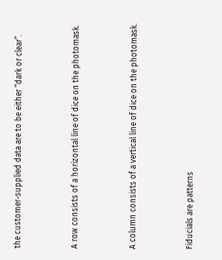the customer-supplied data are to be either “dark or clear”.


A row consists of a horizontal line of dice on the photomask.


A column consists of a vertical line of dice on the photomask.


Fiducials are patterns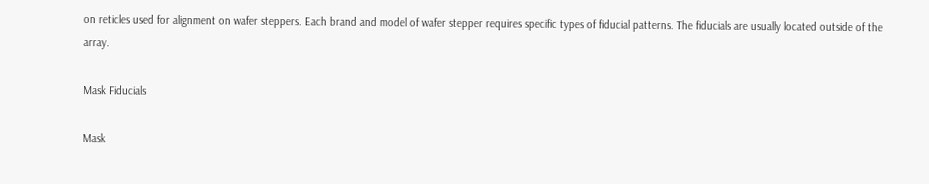on reticles used for alignment on wafer steppers. Each brand and model of wafer stepper requires specific types of fiducial patterns. The fiducials are usually located outside of the array.

Mask Fiducials

Mask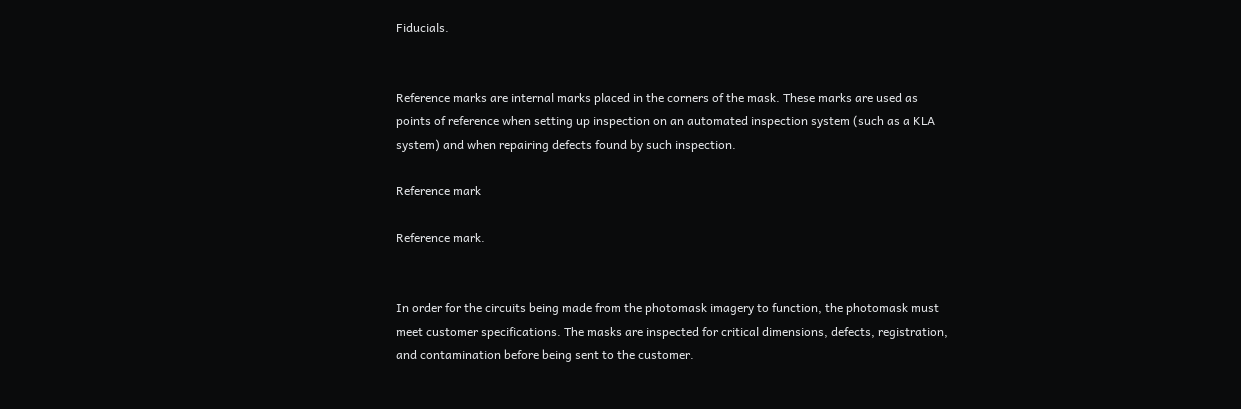Fiducials.


Reference marks are internal marks placed in the corners of the mask. These marks are used as points of reference when setting up inspection on an automated inspection system (such as a KLA system) and when repairing defects found by such inspection.

Reference mark

Reference mark.


In order for the circuits being made from the photomask imagery to function, the photomask must meet customer specifications. The masks are inspected for critical dimensions, defects, registration, and contamination before being sent to the customer.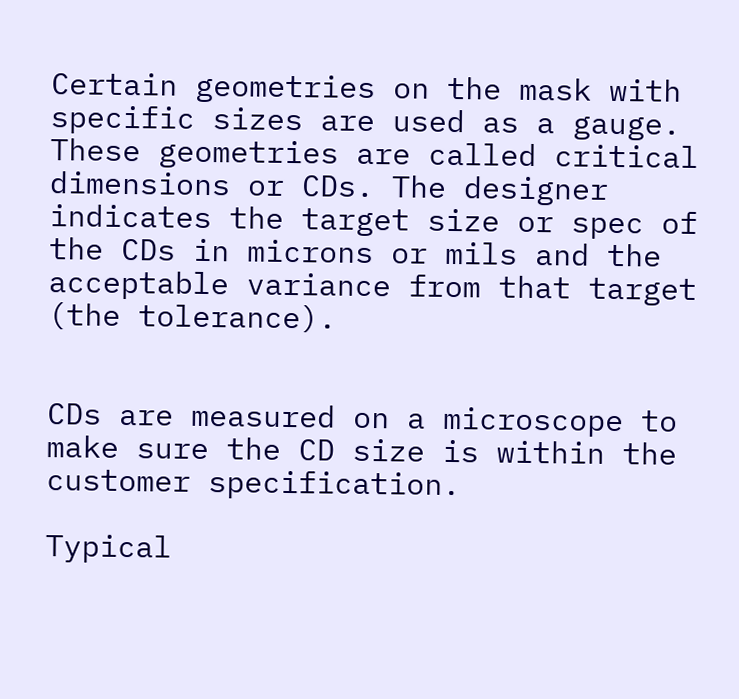Certain geometries on the mask with specific sizes are used as a gauge. These geometries are called critical dimensions or CDs. The designer indicates the target size or spec of the CDs in microns or mils and the acceptable variance from that target (the tolerance).


CDs are measured on a microscope to make sure the CD size is within the customer specification.

Typical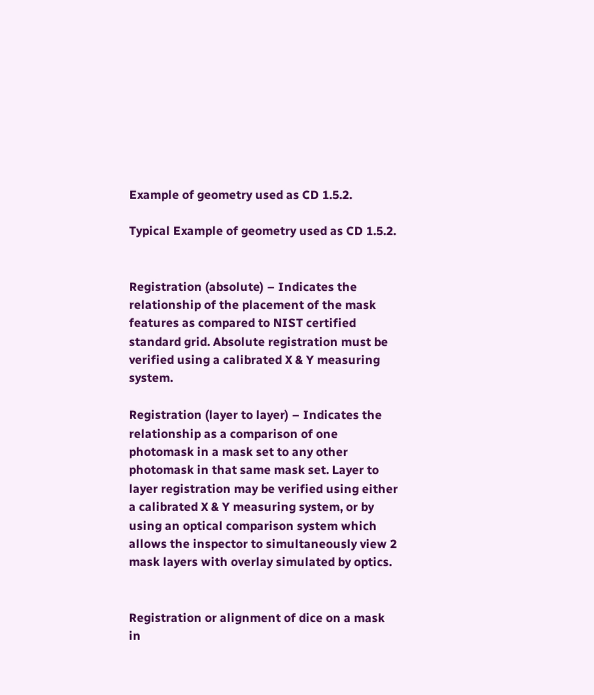Example of geometry used as CD 1.5.2.

Typical Example of geometry used as CD 1.5.2.


Registration (absolute) – Indicates the relationship of the placement of the mask features as compared to NIST certified standard grid. Absolute registration must be verified using a calibrated X & Y measuring system.

Registration (layer to layer) – Indicates the relationship as a comparison of one photomask in a mask set to any other photomask in that same mask set. Layer to layer registration may be verified using either a calibrated X & Y measuring system, or by using an optical comparison system which allows the inspector to simultaneously view 2 mask layers with overlay simulated by optics.


Registration or alignment of dice on a mask in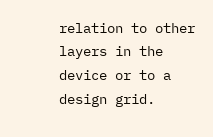relation to other layers in the device or to a design grid.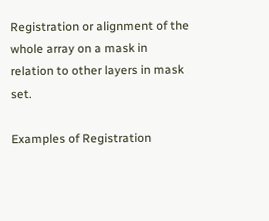Registration or alignment of the whole array on a mask in relation to other layers in mask set.

Examples of Registration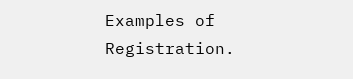Examples of Registration.